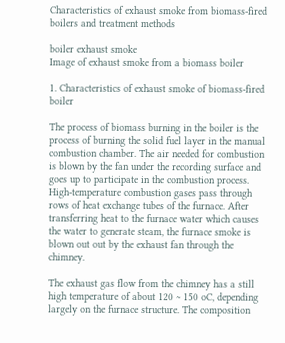Characteristics of exhaust smoke from biomass-fired boilers and treatment methods

boiler exhaust smoke
Image of exhaust smoke from a biomass boiler

1. Characteristics of exhaust smoke of biomass-fired boiler

The process of biomass burning in the boiler is the process of burning the solid fuel layer in the manual combustion chamber. The air needed for combustion is blown by the fan under the recording surface and goes up to participate in the combustion process. High-temperature combustion gases pass through rows of heat exchange tubes of the furnace. After transferring heat to the furnace water which causes the water to generate steam, the furnace smoke is blown out out by the exhaust fan through the chimney.

The exhaust gas flow from the chimney has a still high temperature of about 120 ~ 150 oC, depending largely on the furnace structure. The composition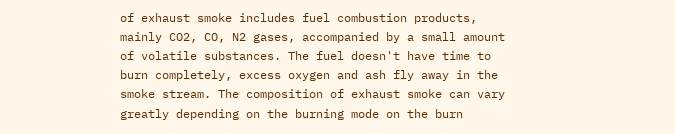of exhaust smoke includes fuel combustion products, mainly CO2, CO, N2 gases, accompanied by a small amount of volatile substances. The fuel doesn't have time to burn completely, excess oxygen and ash fly away in the smoke stream. The composition of exhaust smoke can vary greatly depending on the burning mode on the burn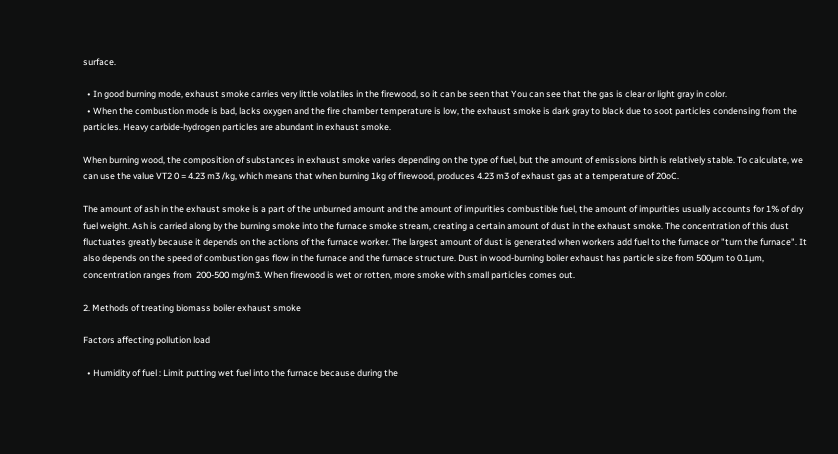surface.

  • In good burning mode, exhaust smoke carries very little volatiles in the firewood, so it can be seen that You can see that the gas is clear or light gray in color.
  • When the combustion mode is bad, lacks oxygen and the fire chamber temperature is low, the exhaust smoke is dark gray to black due to soot particles condensing from the particles. Heavy carbide-hydrogen particles are abundant in exhaust smoke.

When burning wood, the composition of substances in exhaust smoke varies depending on the type of fuel, but the amount of emissions birth is relatively stable. To calculate, we can use the value VT2 0 = 4.23 m3 /kg, which means that when burning 1kg of firewood, produces 4.23 m3 of exhaust gas at a temperature of 20oC.

The amount of ash in the exhaust smoke is a part of the unburned amount and the amount of impurities combustible fuel, the amount of impurities usually accounts for 1% of dry fuel weight. Ash is carried along by the burning smoke into the furnace smoke stream, creating a certain amount of dust in the exhaust smoke. The concentration of this dust fluctuates greatly because it depends on the actions of the furnace worker. The largest amount of dust is generated when workers add fuel to the furnace or "turn the furnace". It also depends on the speed of combustion gas flow in the furnace and the furnace structure. Dust in wood-burning boiler exhaust has particle size from 500µm to 0.1µm, concentration ranges from  200-500 mg/m3. When firewood is wet or rotten, more smoke with small particles comes out.

2. Methods of treating biomass boiler exhaust smoke

Factors affecting pollution load

  • Humidity of fuel : Limit putting wet fuel into the furnace because during the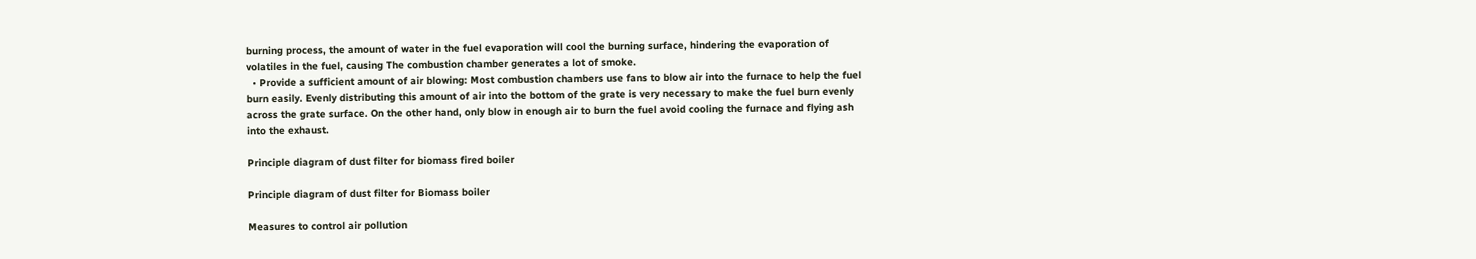burning process, the amount of water in the fuel evaporation will cool the burning surface, hindering the evaporation of volatiles in the fuel, causing The combustion chamber generates a lot of smoke.
  • Provide a sufficient amount of air blowing: Most combustion chambers use fans to blow air into the furnace to help the fuel burn easily. Evenly distributing this amount of air into the bottom of the grate is very necessary to make the fuel burn evenly across the grate surface. On the other hand, only blow in enough air to burn the fuel avoid cooling the furnace and flying ash into the exhaust.

Principle diagram of dust filter for biomass fired boiler

Principle diagram of dust filter for Biomass boiler

Measures to control air pollution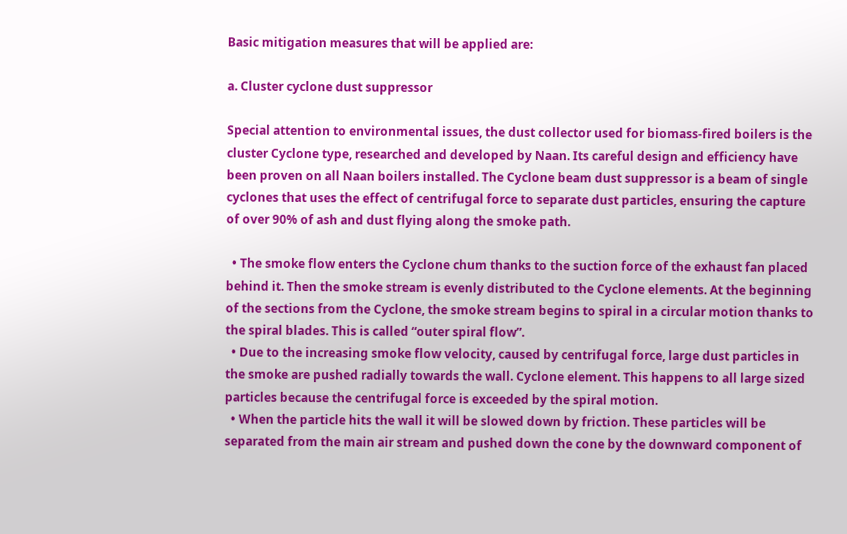Basic mitigation measures that will be applied are:

a. Cluster cyclone dust suppressor

Special attention to environmental issues, the dust collector used for biomass-fired boilers is the cluster Cyclone type, researched and developed by Naan. Its careful design and efficiency have been proven on all Naan boilers installed. The Cyclone beam dust suppressor is a beam of single cyclones that uses the effect of centrifugal force to separate dust particles, ensuring the capture of over 90% of ash and dust flying along the smoke path.

  • The smoke flow enters the Cyclone chum thanks to the suction force of the exhaust fan placed behind it. Then the smoke stream is evenly distributed to the Cyclone elements. At the beginning of the sections from the Cyclone, the smoke stream begins to spiral in a circular motion thanks to the spiral blades. This is called “outer spiral flow”.
  • Due to the increasing smoke flow velocity, caused by centrifugal force, large dust particles in the smoke are pushed radially towards the wall. Cyclone element. This happens to all large sized particles because the centrifugal force is exceeded by the spiral motion.
  • When the particle hits the wall it will be slowed down by friction. These particles will be separated from the main air stream and pushed down the cone by the downward component of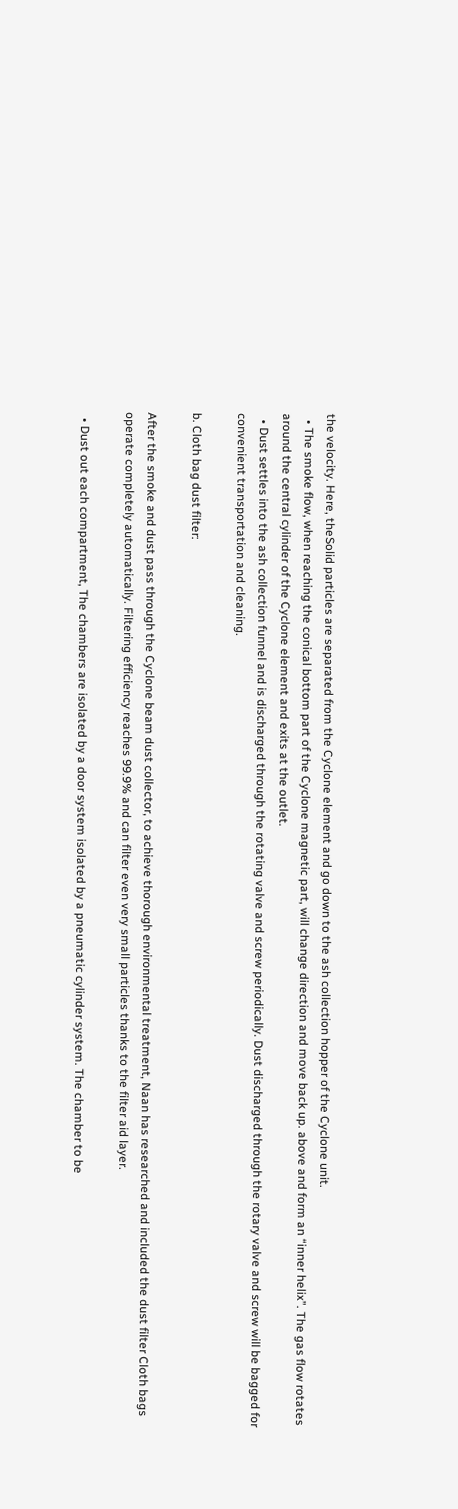the velocity. Here, theSolid particles are separated from the Cyclone element and go down to the ash collection hopper of the Cyclone unit.
  • The smoke flow, when reaching the conical bottom part of the Cyclone magnetic part, will change direction and move back up. above and form an “inner helix”. The gas flow rotates around the central cylinder of the Cyclone element and exits at the outlet.
  • Dust settles into the ash collection funnel and is discharged through the rotating valve and screw periodically. Dust discharged through the rotary valve and screw will be bagged for convenient transportation and cleaning.

b. Cloth bag dust filter:

After the smoke and dust pass through the Cyclone beam dust collector, to achieve thorough environmental treatment, Naan has researched and included the dust filter Cloth bags operate completely automatically. Filtering efficiency reaches 99.9% and can filter even very small particles thanks to the filter aid layer.

  • Dust out each compartment, The chambers are isolated by a door system isolated by a pneumatic cylinder system. The chamber to be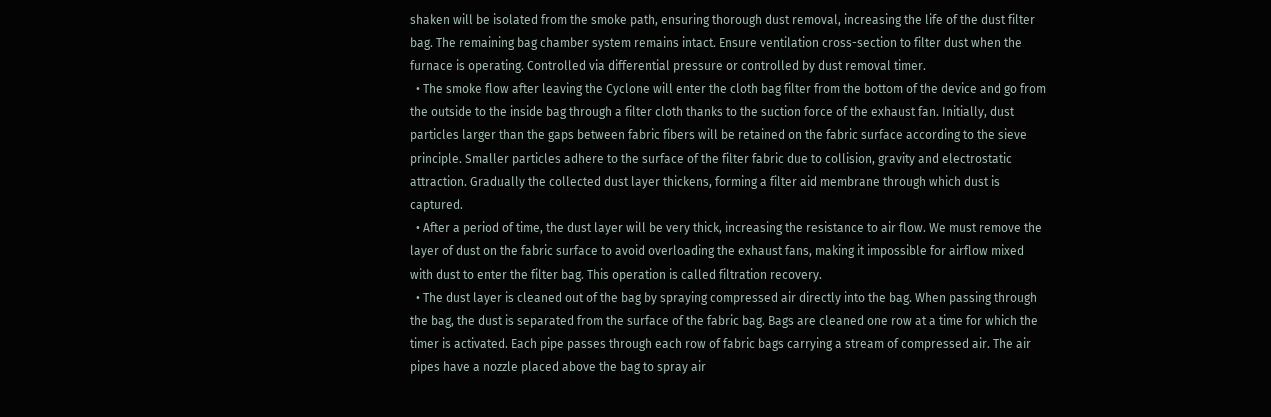shaken will be isolated from the smoke path, ensuring thorough dust removal, increasing the life of the dust filter bag. The remaining bag chamber system remains intact. Ensure ventilation cross-section to filter dust when the furnace is operating. Controlled via differential pressure or controlled by dust removal timer.
  • The smoke flow after leaving the Cyclone will enter the cloth bag filter from the bottom of the device and go from the outside to the inside bag through a filter cloth thanks to the suction force of the exhaust fan. Initially, dust particles larger than the gaps between fabric fibers will be retained on the fabric surface according to the sieve principle. Smaller particles adhere to the surface of the filter fabric due to collision, gravity and electrostatic attraction. Gradually the collected dust layer thickens, forming a filter aid membrane through which dust is captured.
  • After a period of time, the dust layer will be very thick, increasing the resistance to air flow. We must remove the layer of dust on the fabric surface to avoid overloading the exhaust fans, making it impossible for airflow mixed with dust to enter the filter bag. This operation is called filtration recovery.
  • The dust layer is cleaned out of the bag by spraying compressed air directly into the bag. When passing through the bag, the dust is separated from the surface of the fabric bag. Bags are cleaned one row at a time for which the timer is activated. Each pipe passes through each row of fabric bags carrying a stream of compressed air. The air pipes have a nozzle placed above the bag to spray air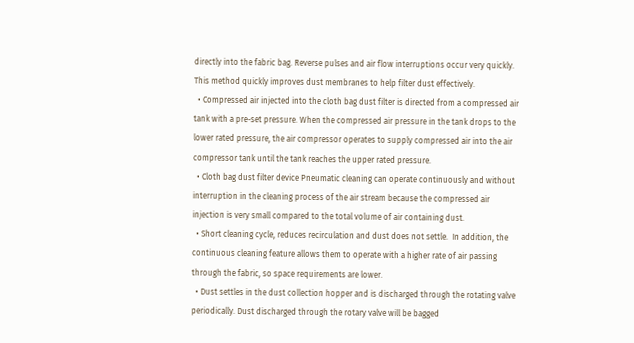directly into the fabric bag. Reverse pulses and air flow interruptions occur very quickly. This method quickly improves dust membranes to help filter dust effectively.
  • Compressed air injected into the cloth bag dust filter is directed from a compressed air tank with a pre-set pressure. When the compressed air pressure in the tank drops to the lower rated pressure, the air compressor operates to supply compressed air into the air compressor tank until the tank reaches the upper rated pressure.
  • Cloth bag dust filter device Pneumatic cleaning can operate continuously and without interruption in the cleaning process of the air stream because the compressed air injection is very small compared to the total volume of air containing dust.
  • Short cleaning cycle, reduces recirculation and dust does not settle.  In addition, the continuous cleaning feature allows them to operate with a higher rate of air passing through the fabric, so space requirements are lower.
  • Dust settles in the dust collection hopper and is discharged through the rotating valve periodically. Dust discharged through the rotary valve will be bagged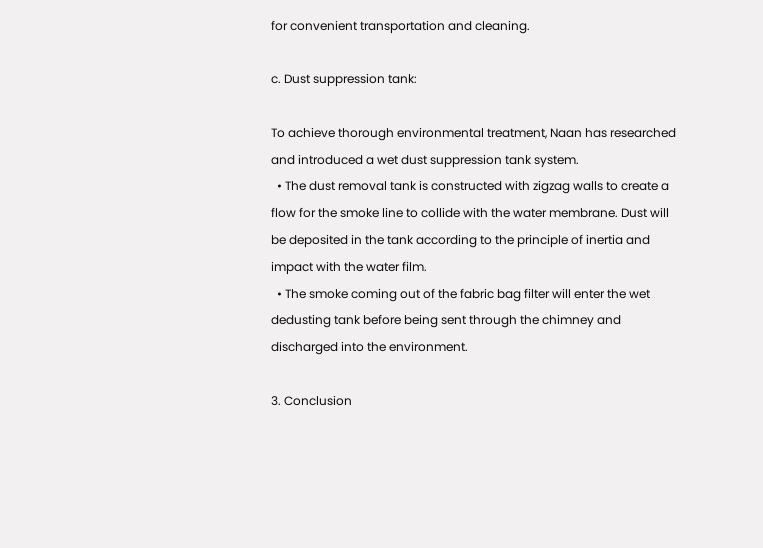for convenient transportation and cleaning.

c. Dust suppression tank:

To achieve thorough environmental treatment, Naan has researched and introduced a wet dust suppression tank system.
  • The dust removal tank is constructed with zigzag walls to create a flow for the smoke line to collide with the water membrane. Dust will be deposited in the tank according to the principle of inertia and impact with the water film.
  • The smoke coming out of the fabric bag filter will enter the wet dedusting tank before being sent through the chimney and discharged into the environment.

3. Conclusion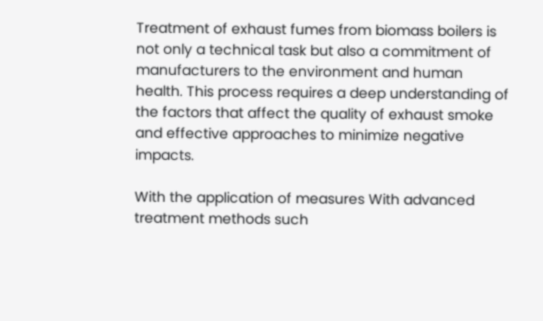Treatment of exhaust fumes from biomass boilers is not only a technical task but also a commitment of manufacturers to the environment and human health. This process requires a deep understanding of the factors that affect the quality of exhaust smoke and effective approaches to minimize negative impacts.

With the application of measures With advanced treatment methods such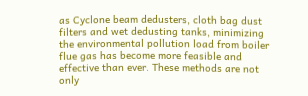as Cyclone beam dedusters, cloth bag dust filters and wet dedusting tanks, minimizing the environmental pollution load from boiler flue gas has become more feasible and effective than ever. These methods are not only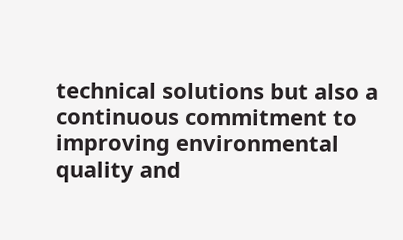technical solutions but also a continuous commitment to improving environmental quality and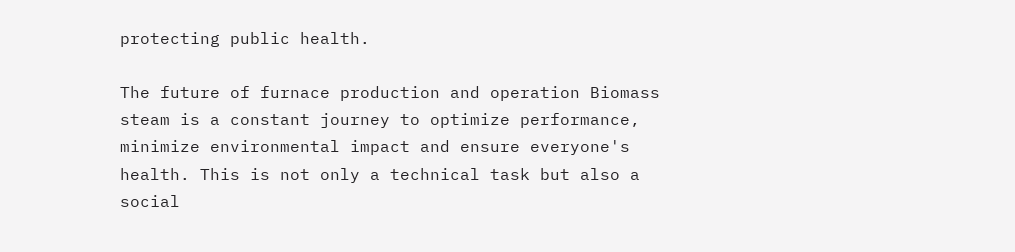protecting public health.

The future of furnace production and operation Biomass steam is a constant journey to optimize performance, minimize environmental impact and ensure everyone's health. This is not only a technical task but also a social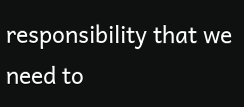responsibility that we need to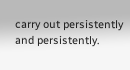carry out persistently and persistently.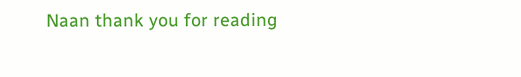Naan thank you for reading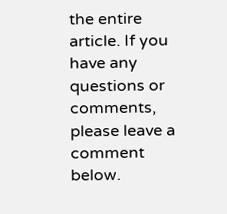the entire article. If you have any questions or comments, please leave a comment below.